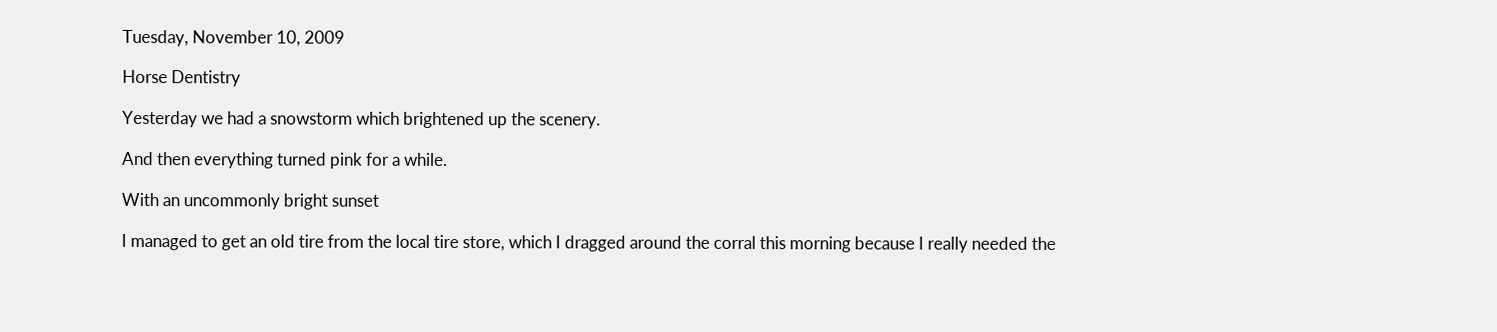Tuesday, November 10, 2009

Horse Dentistry

Yesterday we had a snowstorm which brightened up the scenery.

And then everything turned pink for a while.

With an uncommonly bright sunset

I managed to get an old tire from the local tire store, which I dragged around the corral this morning because I really needed the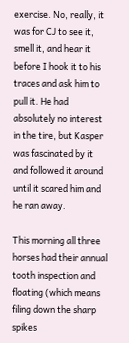exercise. No, really, it was for CJ to see it, smell it, and hear it before I hook it to his traces and ask him to pull it. He had absolutely no interest in the tire, but Kasper was fascinated by it and followed it around until it scared him and he ran away.

This morning all three horses had their annual tooth inspection and floating (which means filing down the sharp spikes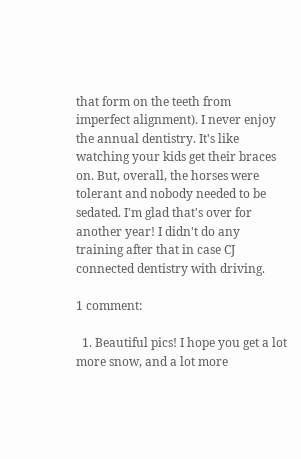that form on the teeth from imperfect alignment). I never enjoy the annual dentistry. It's like watching your kids get their braces on. But, overall, the horses were tolerant and nobody needed to be sedated. I'm glad that's over for another year! I didn't do any training after that in case CJ connected dentistry with driving.

1 comment:

  1. Beautiful pics! I hope you get a lot more snow, and a lot more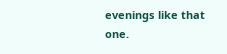evenings like that one.